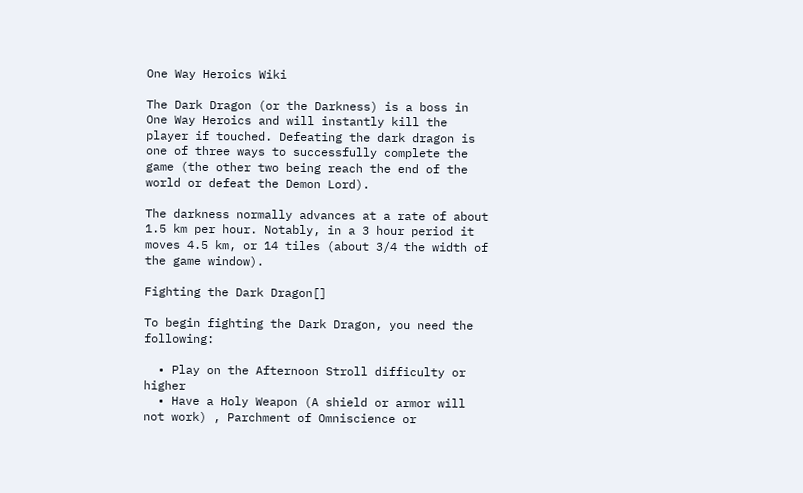One Way Heroics Wiki

The Dark Dragon (or the Darkness) is a boss in One Way Heroics and will instantly kill the player if touched. Defeating the dark dragon is one of three ways to successfully complete the game (the other two being reach the end of the world or defeat the Demon Lord).

The darkness normally advances at a rate of about 1.5 km per hour. Notably, in a 3 hour period it moves 4.5 km, or 14 tiles (about 3/4 the width of the game window).

Fighting the Dark Dragon[]

To begin fighting the Dark Dragon, you need the following:

  • Play on the Afternoon Stroll difficulty or higher
  • Have a Holy Weapon (A shield or armor will not work) , Parchment of Omniscience or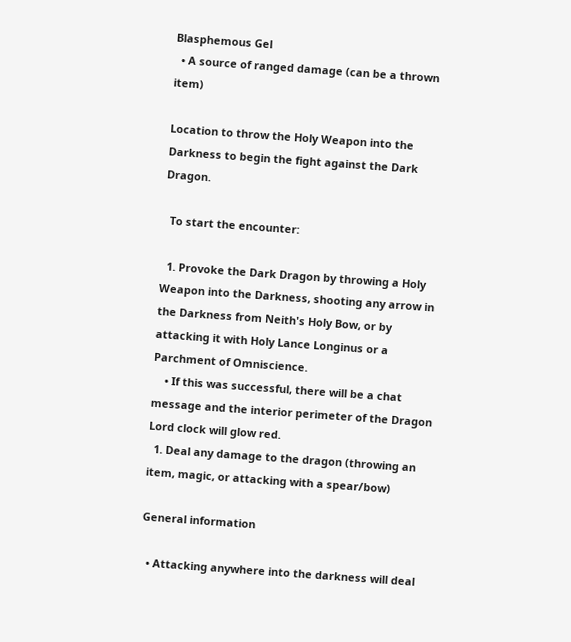Blasphemous Gel
  • A source of ranged damage (can be a thrown item)

Location to throw the Holy Weapon into the Darkness to begin the fight against the Dark Dragon.

  To start the encounter:

  1. Provoke the Dark Dragon by throwing a Holy Weapon into the Darkness, shooting any arrow in the Darkness from Neith's Holy Bow, or by attacking it with Holy Lance Longinus or a Parchment of Omniscience.
    • If this was successful, there will be a chat message and the interior perimeter of the Dragon Lord clock will glow red.
  1. Deal any damage to the dragon (throwing an item, magic, or attacking with a spear/bow)

General information

  • Attacking anywhere into the darkness will deal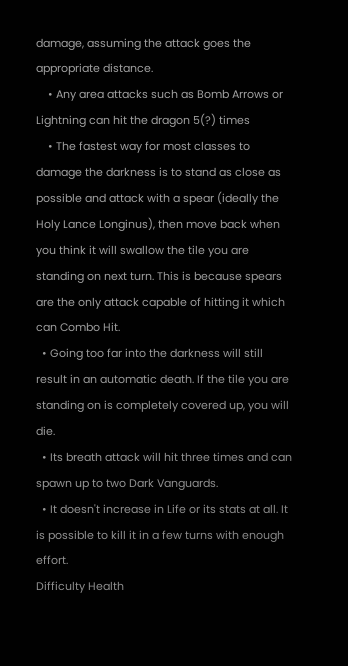damage, assuming the attack goes the appropriate distance.
    • Any area attacks such as Bomb Arrows or Lightning can hit the dragon 5(?) times
    • The fastest way for most classes to damage the darkness is to stand as close as possible and attack with a spear (ideally the Holy Lance Longinus), then move back when you think it will swallow the tile you are standing on next turn. This is because spears are the only attack capable of hitting it which can Combo Hit.
  • Going too far into the darkness will still result in an automatic death. If the tile you are standing on is completely covered up, you will die.
  • Its breath attack will hit three times and can spawn up to two Dark Vanguards.
  • It doesn't increase in Life or its stats at all. It is possible to kill it in a few turns with enough effort.
Difficulty Health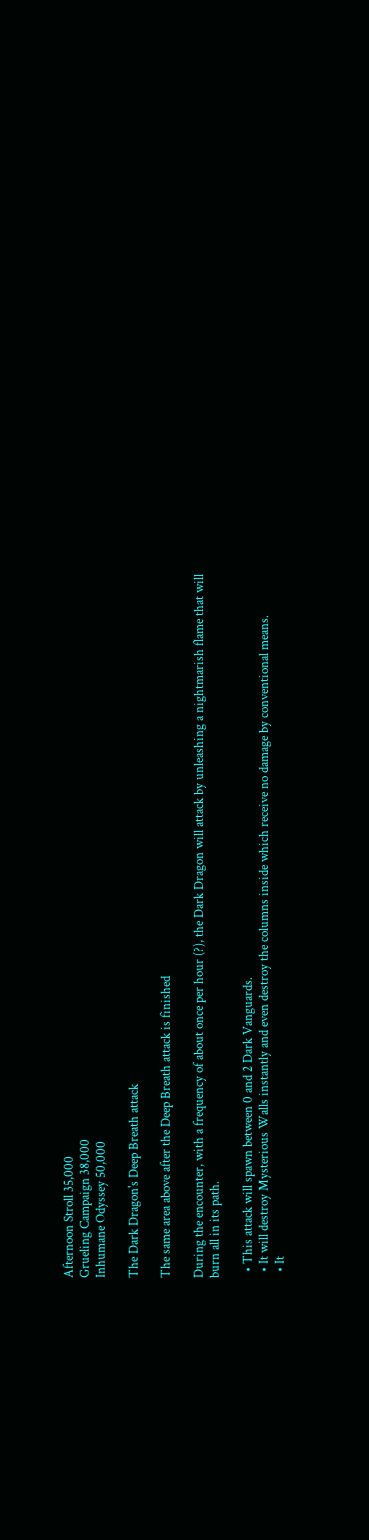Afternoon Stroll 35,000
Grueling Campaign 38,000
Inhumane Odyssey 50,000

The Dark Dragon's Deep Breath attack

The same area above after the Deep Breath attack is finished

During the encounter, with a frequency of about once per hour (?), the Dark Dragon will attack by unleashing a nightmarish flame that will burn all in its path.

  • This attack will spawn between 0 and 2 Dark Vanguards.
  • It will destroy Mysterious Walls instantly and even destroy the columns inside which receive no damage by conventional means.
  • It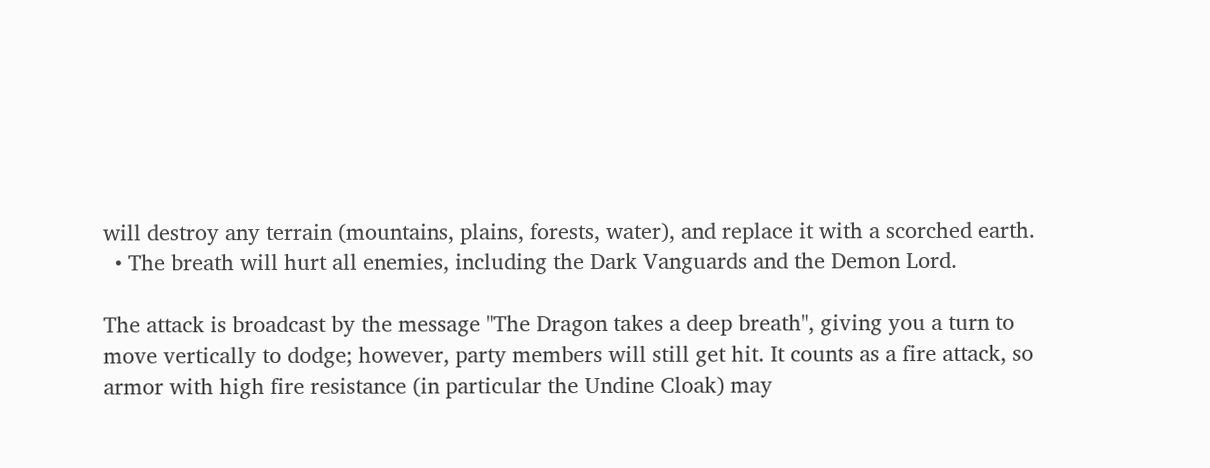will destroy any terrain (mountains, plains, forests, water), and replace it with a scorched earth.
  • The breath will hurt all enemies, including the Dark Vanguards and the Demon Lord.

The attack is broadcast by the message "The Dragon takes a deep breath", giving you a turn to move vertically to dodge; however, party members will still get hit. It counts as a fire attack, so armor with high fire resistance (in particular the Undine Cloak) may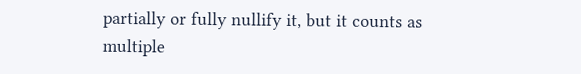partially or fully nullify it, but it counts as multiple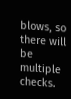blows, so there will be multiple checks.